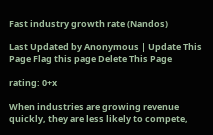Fast industry growth rate (Nandos)

Last Updated by Anonymous | Update This Page Flag this page Delete This Page

rating: 0+x

When industries are growing revenue quickly, they are less likely to compete,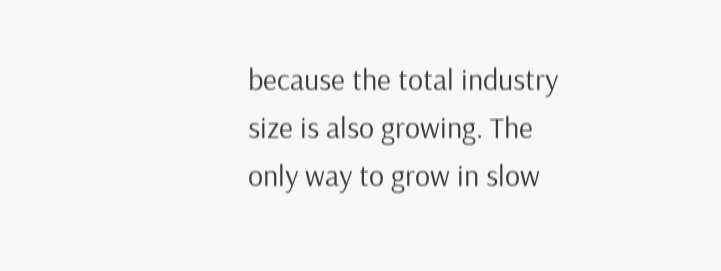because the total industry size is also growing. The only way to grow in slow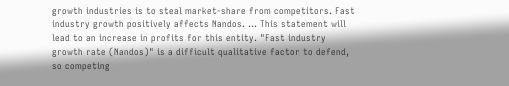growth industries is to steal market-share from competitors. Fast industry growth positively affects Nandos. … This statement will lead to an increase in profits for this entity. "Fast industry growth rate (Nandos)" is a difficult qualitative factor to defend, so competing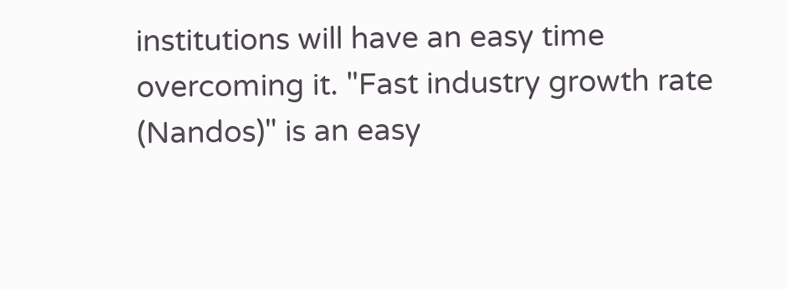institutions will have an easy time overcoming it. "Fast industry growth rate (Nandos)" is an easy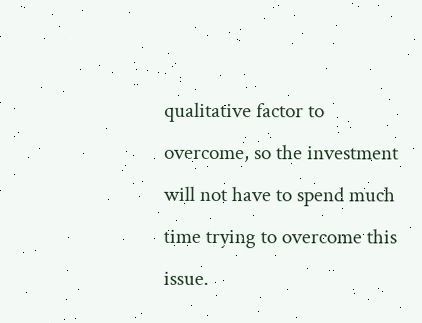qualitative factor to overcome, so the investment will not have to spend much time trying to overcome this issue.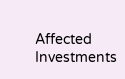Affected Investments